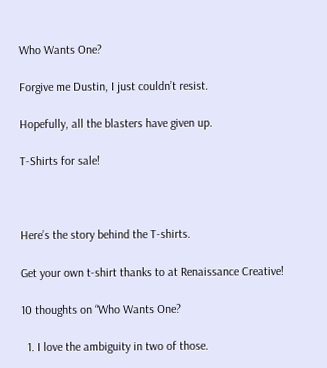Who Wants One?

Forgive me Dustin, I just couldn’t resist.

Hopefully, all the blasters have given up.

T-Shirts for sale!



Here’s the story behind the T-shirts.

Get your own t-shirt thanks to at Renaissance Creative!

10 thoughts on “Who Wants One?

  1. I love the ambiguity in two of those.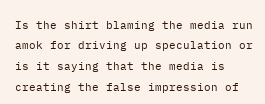Is the shirt blaming the media run amok for driving up speculation or is it saying that the media is creating the false impression of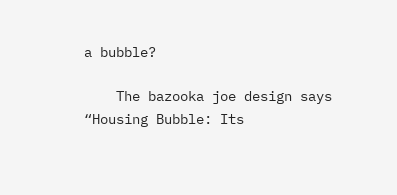a bubble?

    The bazooka joe design says “Housing Bubble: Its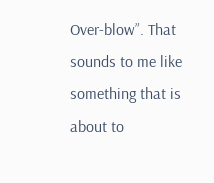Over-blow”. That sounds to me like something that is about to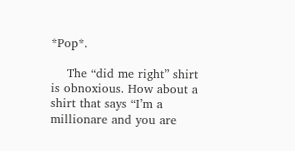*Pop*.

    The “did me right” shirt is obnoxious. How about a shirt that says “I’m a millionare and you are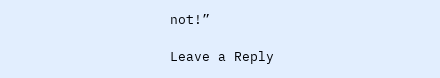not!”

Leave a Reply